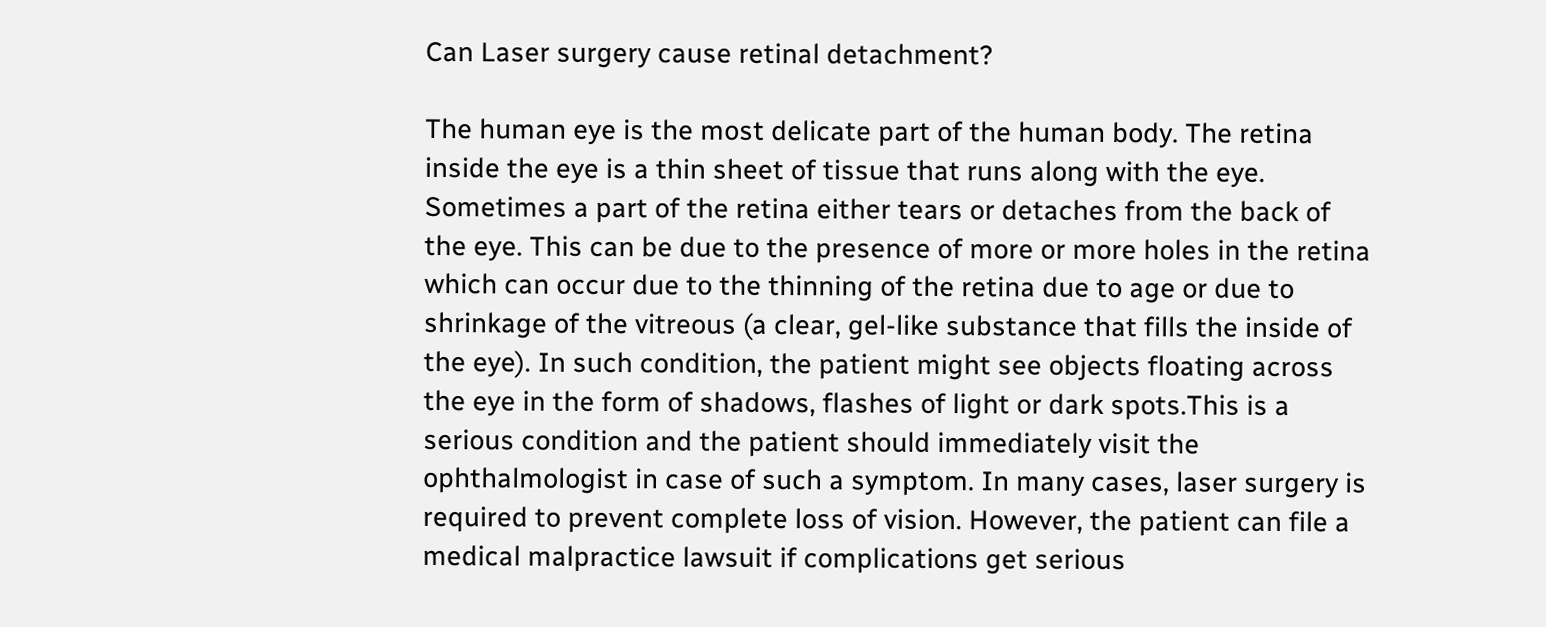Can Laser surgery cause retinal detachment?

The human eye is the most delicate part of the human body. The retina inside the eye is a thin sheet of tissue that runs along with the eye. Sometimes a part of the retina either tears or detaches from the back of the eye. This can be due to the presence of more or more holes in the retina which can occur due to the thinning of the retina due to age or due to shrinkage of the vitreous (a clear, gel-like substance that fills the inside of the eye). In such condition, the patient might see objects floating across the eye in the form of shadows, flashes of light or dark spots.This is a serious condition and the patient should immediately visit the ophthalmologist in case of such a symptom. In many cases, laser surgery is required to prevent complete loss of vision. However, the patient can file a medical malpractice lawsuit if complications get serious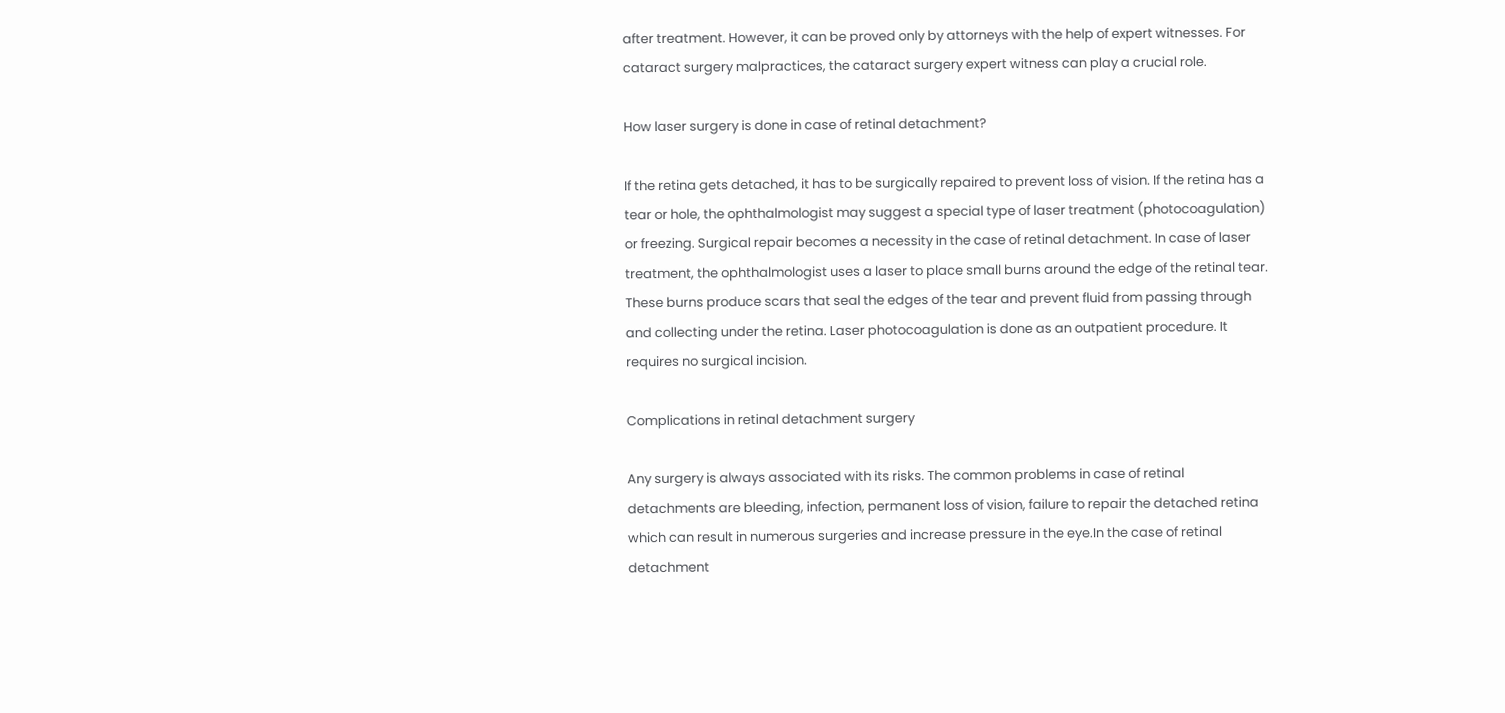after treatment. However, it can be proved only by attorneys with the help of expert witnesses. For cataract surgery malpractices, the cataract surgery expert witness can play a crucial role.

How laser surgery is done in case of retinal detachment?

If the retina gets detached, it has to be surgically repaired to prevent loss of vision. If the retina has a tear or hole, the ophthalmologist may suggest a special type of laser treatment (photocoagulation) or freezing. Surgical repair becomes a necessity in the case of retinal detachment. In case of laser treatment, the ophthalmologist uses a laser to place small burns around the edge of the retinal tear. These burns produce scars that seal the edges of the tear and prevent fluid from passing through and collecting under the retina. Laser photocoagulation is done as an outpatient procedure. It requires no surgical incision.

Complications in retinal detachment surgery

Any surgery is always associated with its risks. The common problems in case of retinal detachments are bleeding, infection, permanent loss of vision, failure to repair the detached retina which can result in numerous surgeries and increase pressure in the eye.In the case of retinal detachment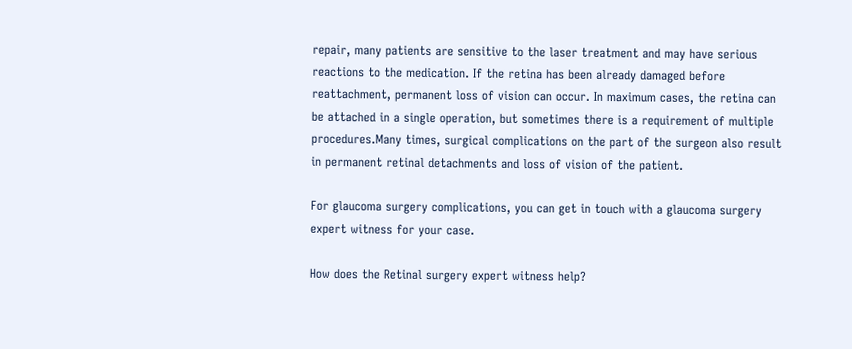repair, many patients are sensitive to the laser treatment and may have serious reactions to the medication. If the retina has been already damaged before reattachment, permanent loss of vision can occur. In maximum cases, the retina can be attached in a single operation, but sometimes there is a requirement of multiple procedures.Many times, surgical complications on the part of the surgeon also result in permanent retinal detachments and loss of vision of the patient.

For glaucoma surgery complications, you can get in touch with a glaucoma surgery expert witness for your case.

How does the Retinal surgery expert witness help?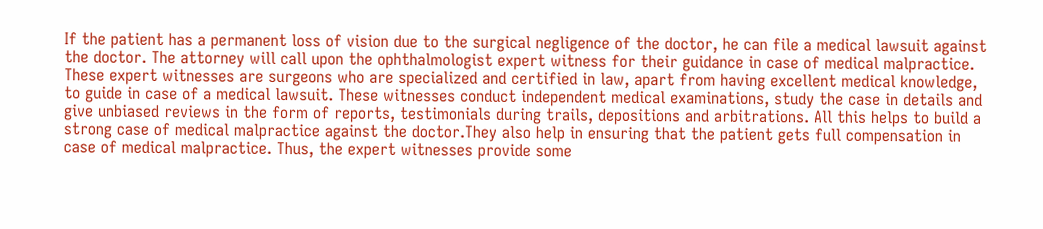If the patient has a permanent loss of vision due to the surgical negligence of the doctor, he can file a medical lawsuit against the doctor. The attorney will call upon the ophthalmologist expert witness for their guidance in case of medical malpractice. These expert witnesses are surgeons who are specialized and certified in law, apart from having excellent medical knowledge, to guide in case of a medical lawsuit. These witnesses conduct independent medical examinations, study the case in details and give unbiased reviews in the form of reports, testimonials during trails, depositions and arbitrations. All this helps to build a strong case of medical malpractice against the doctor.They also help in ensuring that the patient gets full compensation in case of medical malpractice. Thus, the expert witnesses provide some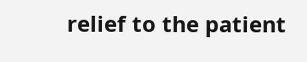relief to the patient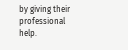by giving their professional help.